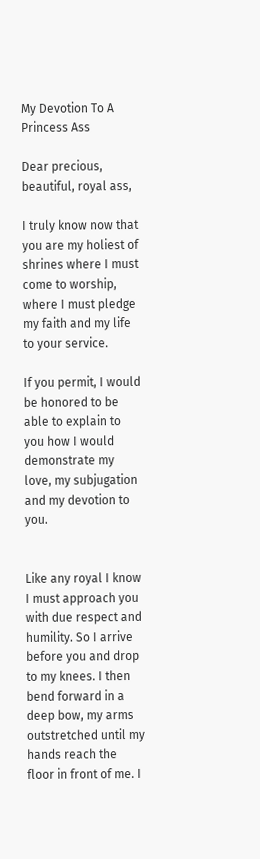My Devotion To A Princess Ass

Dear precious, beautiful, royal ass,

I truly know now that you are my holiest of shrines where I must come to worship, where I must pledge my faith and my life to your service.

If you permit, I would be honored to be able to explain to you how I would demonstrate my love, my subjugation and my devotion to you.


Like any royal I know I must approach you with due respect and humility. So I arrive before you and drop to my knees. I then bend forward in a deep bow, my arms outstretched until my hands reach the floor in front of me. I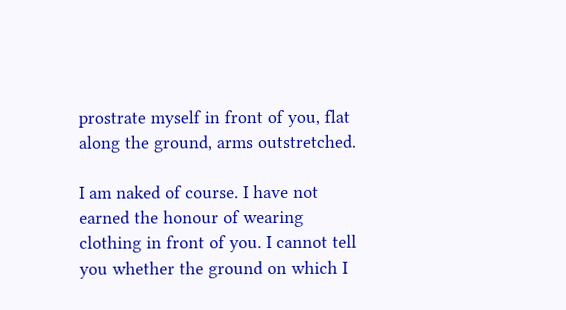prostrate myself in front of you, flat along the ground, arms outstretched.

I am naked of course. I have not earned the honour of wearing clothing in front of you. I cannot tell you whether the ground on which I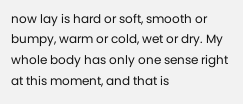now lay is hard or soft, smooth or bumpy, warm or cold, wet or dry. My whole body has only one sense right at this moment, and that is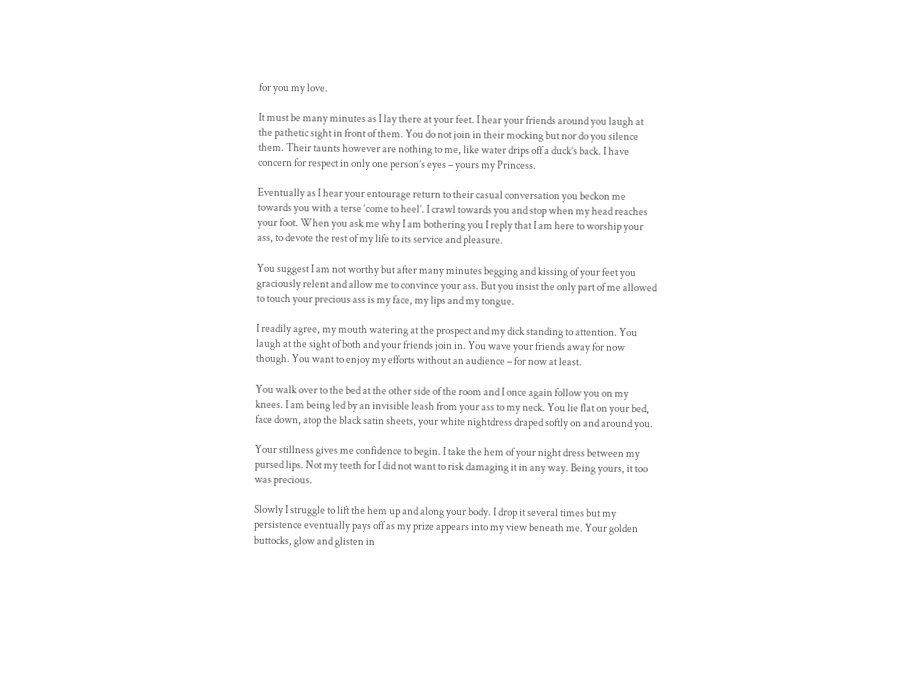for you my love.

It must be many minutes as I lay there at your feet. I hear your friends around you laugh at the pathetic sight in front of them. You do not join in their mocking but nor do you silence them. Their taunts however are nothing to me, like water drips off a duck’s back. I have concern for respect in only one person’s eyes – yours my Princess.

Eventually as I hear your entourage return to their casual conversation you beckon me towards you with a terse ‘come to heel’. I crawl towards you and stop when my head reaches your foot. When you ask me why I am bothering you I reply that I am here to worship your ass, to devote the rest of my life to its service and pleasure.

You suggest I am not worthy but after many minutes begging and kissing of your feet you graciously relent and allow me to convince your ass. But you insist the only part of me allowed to touch your precious ass is my face, my lips and my tongue.

I readily agree, my mouth watering at the prospect and my dick standing to attention. You laugh at the sight of both and your friends join in. You wave your friends away for now though. You want to enjoy my efforts without an audience – for now at least.

You walk over to the bed at the other side of the room and I once again follow you on my knees. I am being led by an invisible leash from your ass to my neck. You lie flat on your bed, face down, atop the black satin sheets, your white nightdress draped softly on and around you.

Your stillness gives me confidence to begin. I take the hem of your night dress between my pursed lips. Not my teeth for I did not want to risk damaging it in any way. Being yours, it too was precious.

Slowly I struggle to lift the hem up and along your body. I drop it several times but my persistence eventually pays off as my prize appears into my view beneath me. Your golden buttocks, glow and glisten in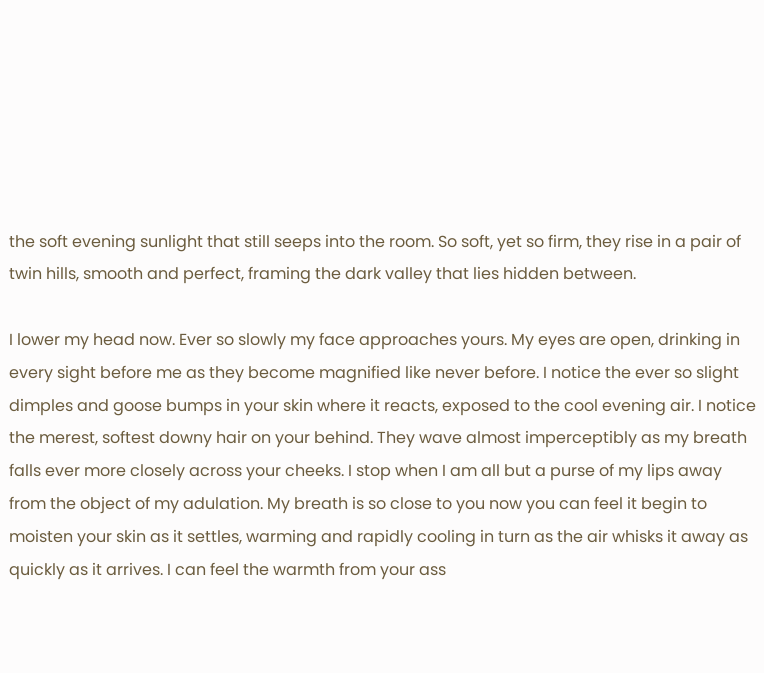the soft evening sunlight that still seeps into the room. So soft, yet so firm, they rise in a pair of twin hills, smooth and perfect, framing the dark valley that lies hidden between.

I lower my head now. Ever so slowly my face approaches yours. My eyes are open, drinking in every sight before me as they become magnified like never before. I notice the ever so slight dimples and goose bumps in your skin where it reacts, exposed to the cool evening air. I notice the merest, softest downy hair on your behind. They wave almost imperceptibly as my breath falls ever more closely across your cheeks. I stop when I am all but a purse of my lips away from the object of my adulation. My breath is so close to you now you can feel it begin to moisten your skin as it settles, warming and rapidly cooling in turn as the air whisks it away as quickly as it arrives. I can feel the warmth from your ass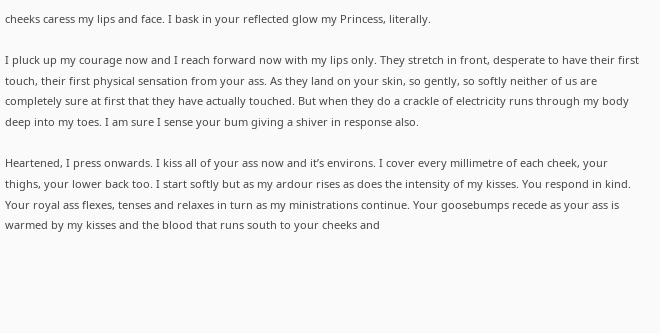cheeks caress my lips and face. I bask in your reflected glow my Princess, literally.

I pluck up my courage now and I reach forward now with my lips only. They stretch in front, desperate to have their first touch, their first physical sensation from your ass. As they land on your skin, so gently, so softly neither of us are completely sure at first that they have actually touched. But when they do a crackle of electricity runs through my body deep into my toes. I am sure I sense your bum giving a shiver in response also.

Heartened, I press onwards. I kiss all of your ass now and it’s environs. I cover every millimetre of each cheek, your thighs, your lower back too. I start softly but as my ardour rises as does the intensity of my kisses. You respond in kind. Your royal ass flexes, tenses and relaxes in turn as my ministrations continue. Your goosebumps recede as your ass is warmed by my kisses and the blood that runs south to your cheeks and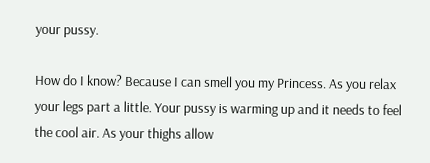your pussy.

How do I know? Because I can smell you my Princess. As you relax your legs part a little. Your pussy is warming up and it needs to feel the cool air. As your thighs allow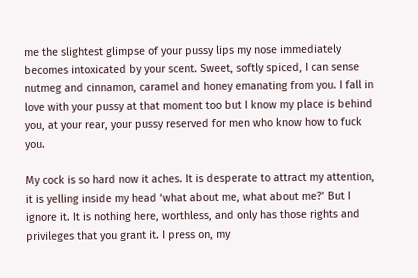me the slightest glimpse of your pussy lips my nose immediately becomes intoxicated by your scent. Sweet, softly spiced, I can sense nutmeg and cinnamon, caramel and honey emanating from you. I fall in love with your pussy at that moment too but I know my place is behind you, at your rear, your pussy reserved for men who know how to fuck you.

My cock is so hard now it aches. It is desperate to attract my attention, it is yelling inside my head ‘what about me, what about me?’ But I ignore it. It is nothing here, worthless, and only has those rights and privileges that you grant it. I press on, my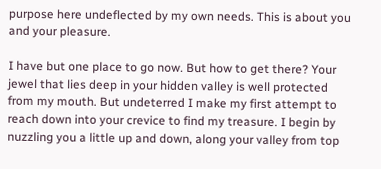purpose here undeflected by my own needs. This is about you and your pleasure.

I have but one place to go now. But how to get there? Your jewel that lies deep in your hidden valley is well protected from my mouth. But undeterred I make my first attempt to reach down into your crevice to find my treasure. I begin by nuzzling you a little up and down, along your valley from top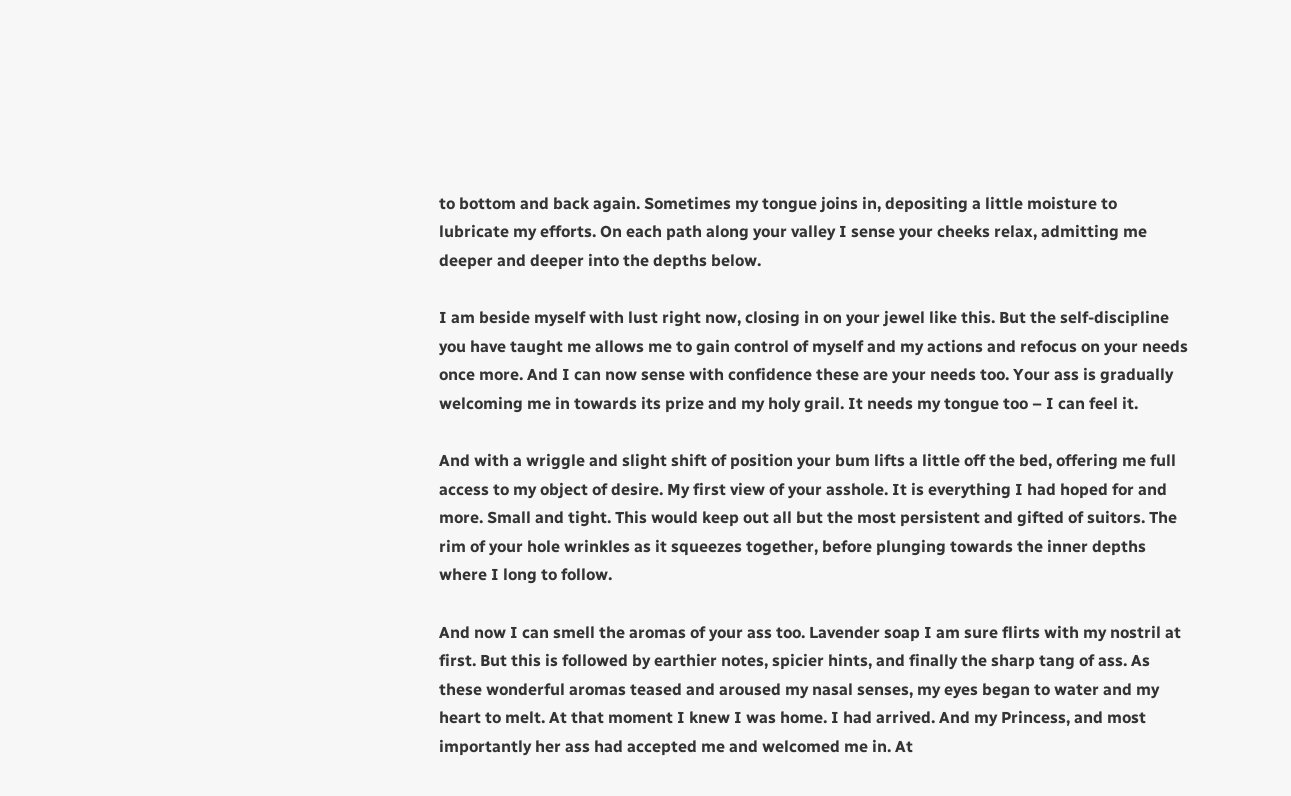to bottom and back again. Sometimes my tongue joins in, depositing a little moisture to lubricate my efforts. On each path along your valley I sense your cheeks relax, admitting me deeper and deeper into the depths below.

I am beside myself with lust right now, closing in on your jewel like this. But the self-discipline you have taught me allows me to gain control of myself and my actions and refocus on your needs once more. And I can now sense with confidence these are your needs too. Your ass is gradually welcoming me in towards its prize and my holy grail. It needs my tongue too – I can feel it.

And with a wriggle and slight shift of position your bum lifts a little off the bed, offering me full access to my object of desire. My first view of your asshole. It is everything I had hoped for and more. Small and tight. This would keep out all but the most persistent and gifted of suitors. The rim of your hole wrinkles as it squeezes together, before plunging towards the inner depths where I long to follow.

And now I can smell the aromas of your ass too. Lavender soap I am sure flirts with my nostril at first. But this is followed by earthier notes, spicier hints, and finally the sharp tang of ass. As these wonderful aromas teased and aroused my nasal senses, my eyes began to water and my heart to melt. At that moment I knew I was home. I had arrived. And my Princess, and most importantly her ass had accepted me and welcomed me in. At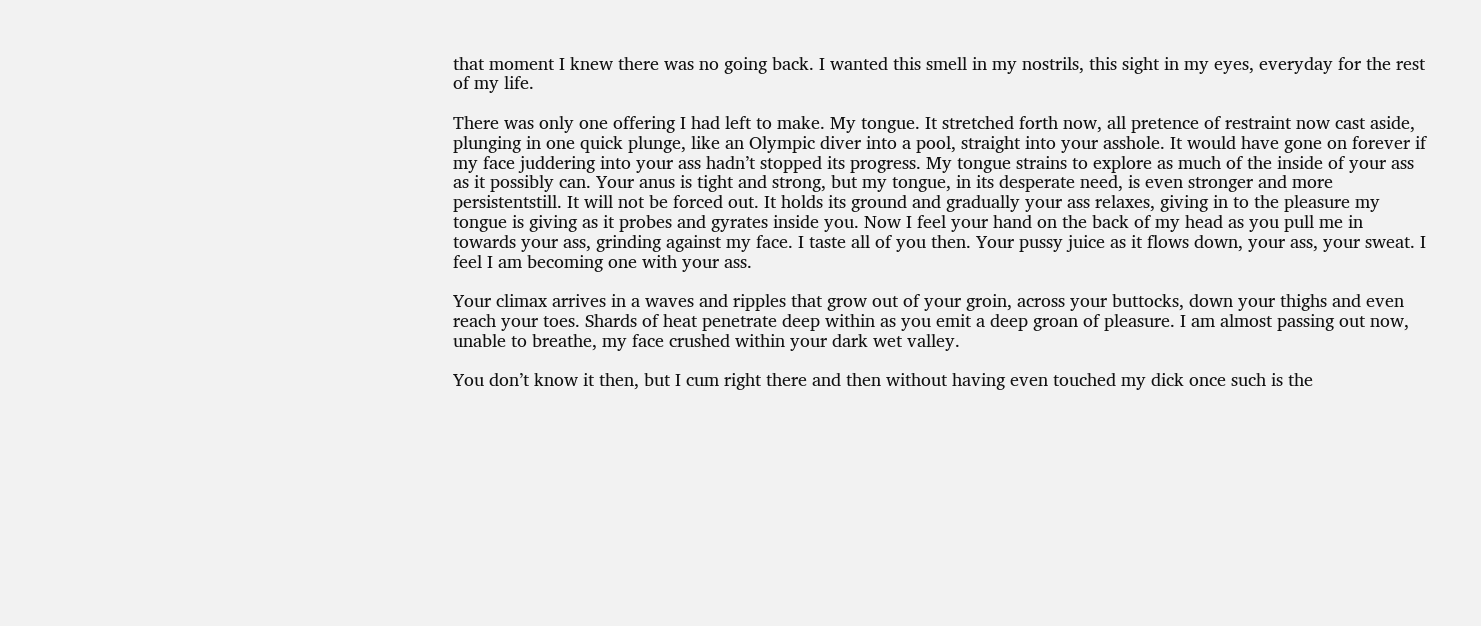that moment I knew there was no going back. I wanted this smell in my nostrils, this sight in my eyes, everyday for the rest of my life.

There was only one offering I had left to make. My tongue. It stretched forth now, all pretence of restraint now cast aside, plunging in one quick plunge, like an Olympic diver into a pool, straight into your asshole. It would have gone on forever if my face juddering into your ass hadn’t stopped its progress. My tongue strains to explore as much of the inside of your ass as it possibly can. Your anus is tight and strong, but my tongue, in its desperate need, is even stronger and more persistentstill. It will not be forced out. It holds its ground and gradually your ass relaxes, giving in to the pleasure my tongue is giving as it probes and gyrates inside you. Now I feel your hand on the back of my head as you pull me in towards your ass, grinding against my face. I taste all of you then. Your pussy juice as it flows down, your ass, your sweat. I feel I am becoming one with your ass.

Your climax arrives in a waves and ripples that grow out of your groin, across your buttocks, down your thighs and even reach your toes. Shards of heat penetrate deep within as you emit a deep groan of pleasure. I am almost passing out now, unable to breathe, my face crushed within your dark wet valley.

You don’t know it then, but I cum right there and then without having even touched my dick once such is the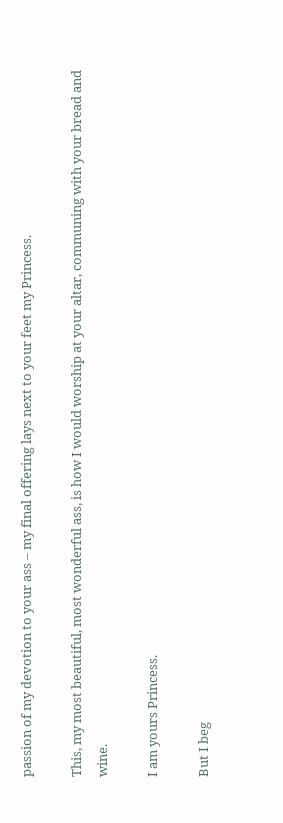passion of my devotion to your ass – my final offering lays next to your feet my Princess.

This, my most beautiful, most wonderful ass, is how I would worship at your altar, communing with your bread and wine.

I am yours Princess.

But I beg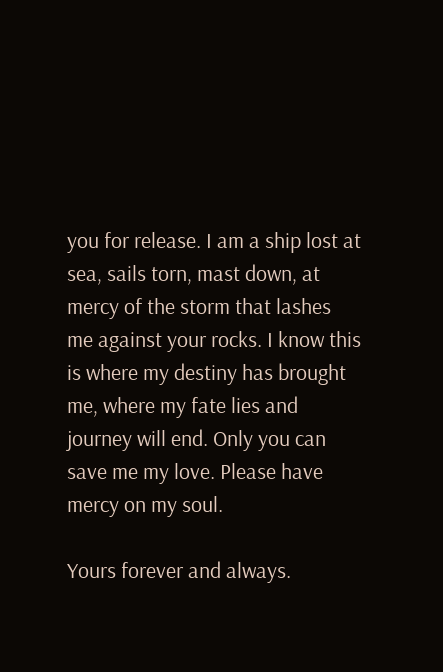you for release. I am a ship lost at sea, sails torn, mast down, at mercy of the storm that lashes me against your rocks. I know this is where my destiny has brought me, where my fate lies and journey will end. Only you can save me my love. Please have mercy on my soul.

Yours forever and always.